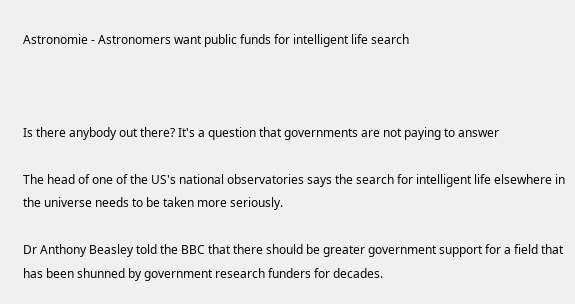Astronomie - Astronomers want public funds for intelligent life search



Is there anybody out there? It's a question that governments are not paying to answer

The head of one of the US's national observatories says the search for intelligent life elsewhere in the universe needs to be taken more seriously.

Dr Anthony Beasley told the BBC that there should be greater government support for a field that has been shunned by government research funders for decades.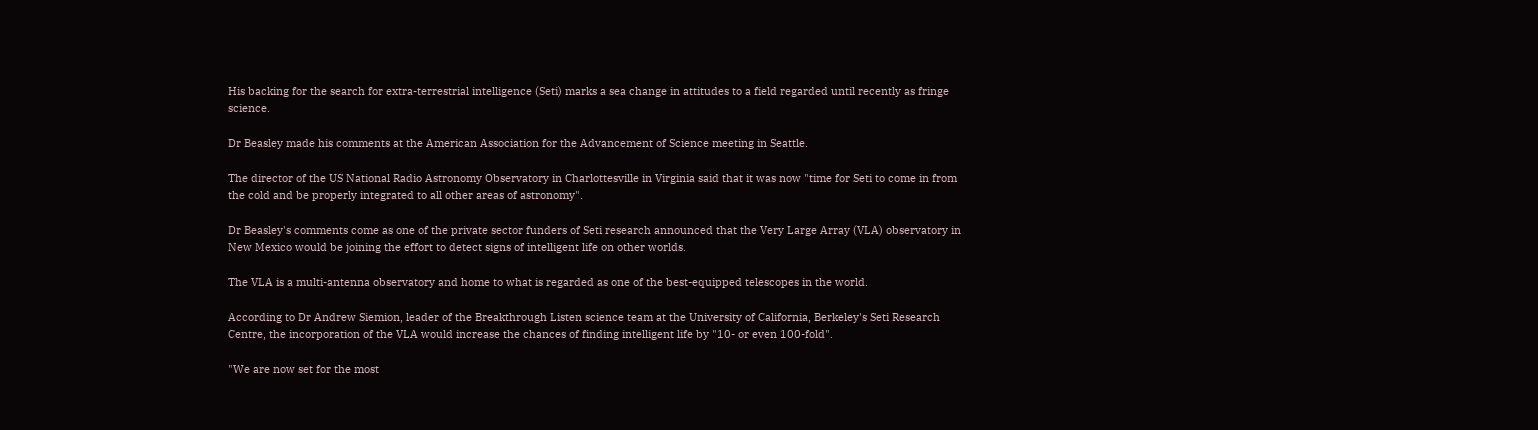His backing for the search for extra-terrestrial intelligence (Seti) marks a sea change in attitudes to a field regarded until recently as fringe science.

Dr Beasley made his comments at the American Association for the Advancement of Science meeting in Seattle.

The director of the US National Radio Astronomy Observatory in Charlottesville in Virginia said that it was now "time for Seti to come in from the cold and be properly integrated to all other areas of astronomy".

Dr Beasley's comments come as one of the private sector funders of Seti research announced that the Very Large Array (VLA) observatory in New Mexico would be joining the effort to detect signs of intelligent life on other worlds.

The VLA is a multi-antenna observatory and home to what is regarded as one of the best-equipped telescopes in the world.

According to Dr Andrew Siemion, leader of the Breakthrough Listen science team at the University of California, Berkeley's Seti Research Centre, the incorporation of the VLA would increase the chances of finding intelligent life by "10- or even 100-fold".

"We are now set for the most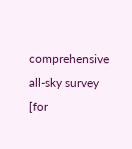comprehensive all-sky survey [for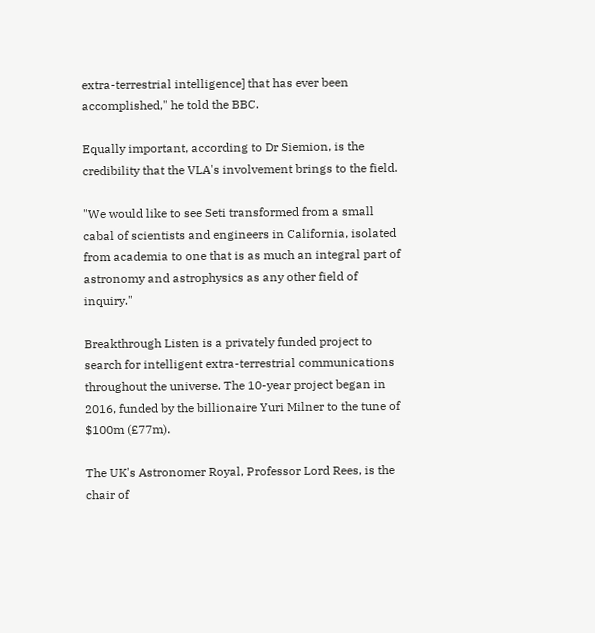extra-terrestrial intelligence] that has ever been accomplished," he told the BBC.

Equally important, according to Dr Siemion, is the credibility that the VLA's involvement brings to the field.

"We would like to see Seti transformed from a small cabal of scientists and engineers in California, isolated from academia to one that is as much an integral part of astronomy and astrophysics as any other field of inquiry."

Breakthrough Listen is a privately funded project to search for intelligent extra-terrestrial communications throughout the universe. The 10-year project began in 2016, funded by the billionaire Yuri Milner to the tune of $100m (£77m).

The UK's Astronomer Royal, Professor Lord Rees, is the chair of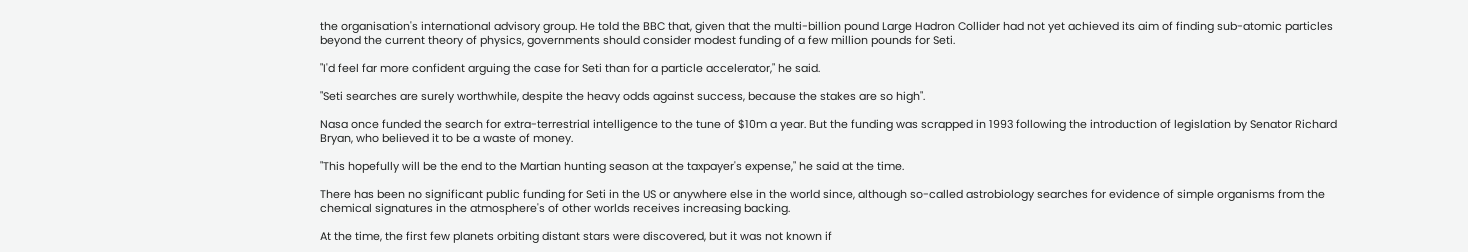the organisation's international advisory group. He told the BBC that, given that the multi-billion pound Large Hadron Collider had not yet achieved its aim of finding sub-atomic particles beyond the current theory of physics, governments should consider modest funding of a few million pounds for Seti.

"I'd feel far more confident arguing the case for Seti than for a particle accelerator," he said.

"Seti searches are surely worthwhile, despite the heavy odds against success, because the stakes are so high".

Nasa once funded the search for extra-terrestrial intelligence to the tune of $10m a year. But the funding was scrapped in 1993 following the introduction of legislation by Senator Richard Bryan, who believed it to be a waste of money.

"This hopefully will be the end to the Martian hunting season at the taxpayer's expense," he said at the time.

There has been no significant public funding for Seti in the US or anywhere else in the world since, although so-called astrobiology searches for evidence of simple organisms from the chemical signatures in the atmosphere's of other worlds receives increasing backing.

At the time, the first few planets orbiting distant stars were discovered, but it was not known if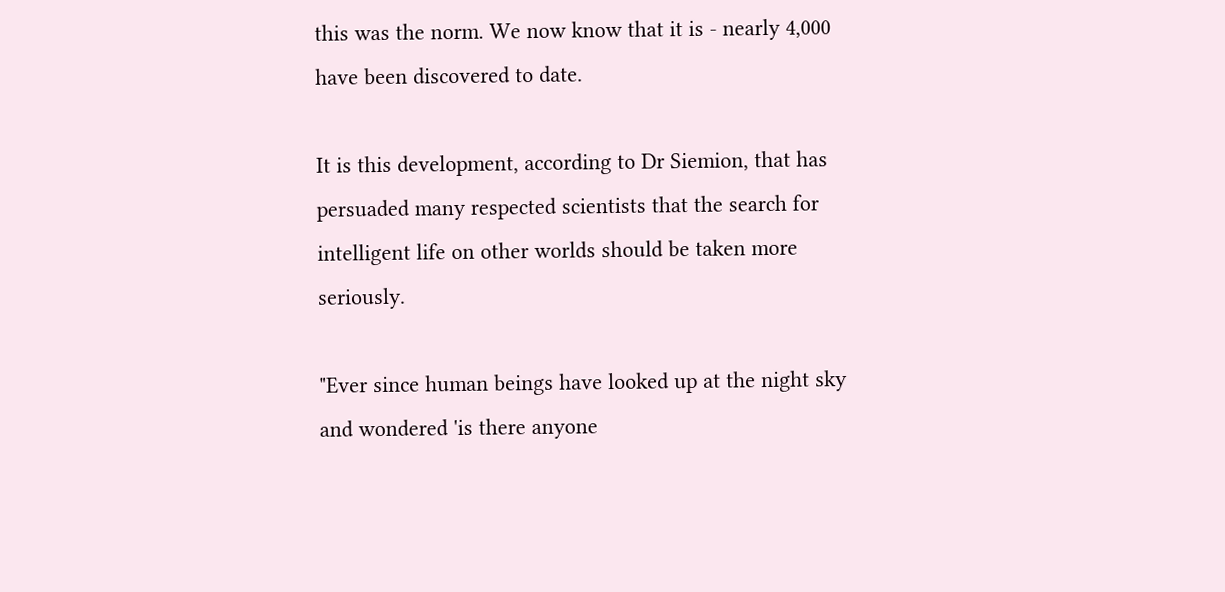this was the norm. We now know that it is - nearly 4,000 have been discovered to date.

It is this development, according to Dr Siemion, that has persuaded many respected scientists that the search for intelligent life on other worlds should be taken more seriously.

"Ever since human beings have looked up at the night sky and wondered 'is there anyone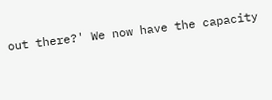out there?' We now have the capacity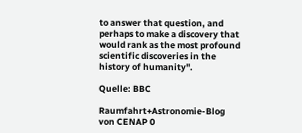to answer that question, and perhaps to make a discovery that would rank as the most profound scientific discoveries in the history of humanity".

Quelle: BBC

Raumfahrt+Astronomie-Blog von CENAP 0